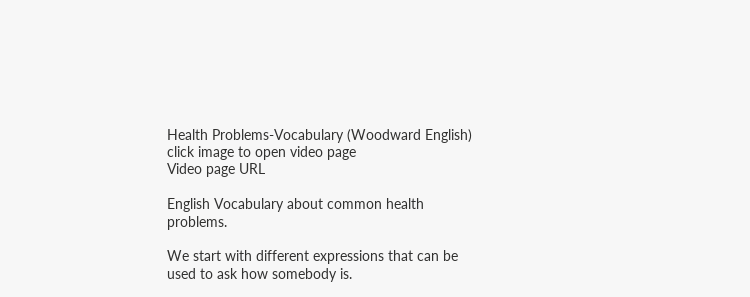Health Problems-Vocabulary (Woodward English)
click image to open video page
Video page URL

English Vocabulary about common health problems.

We start with different expressions that can be used to ask how somebody is.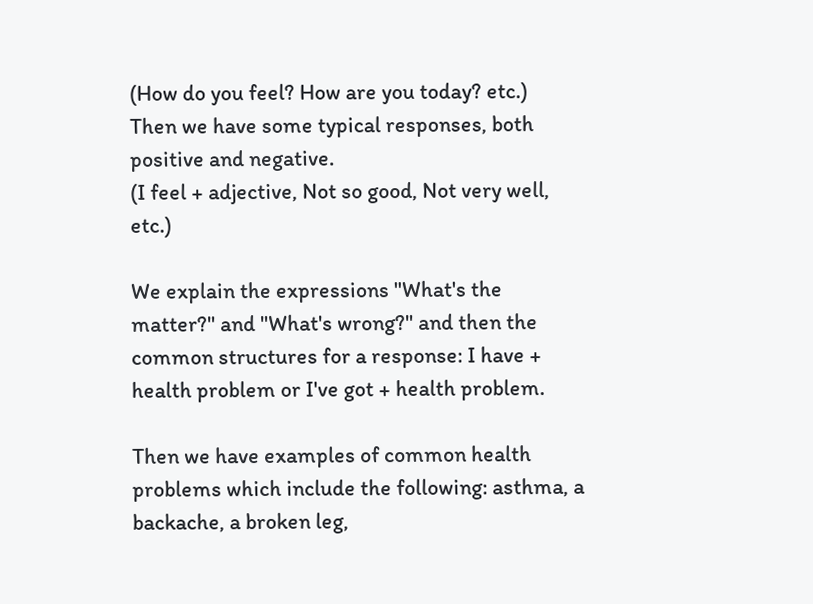(How do you feel? How are you today? etc.)
Then we have some typical responses, both positive and negative.
(I feel + adjective, Not so good, Not very well, etc.)

We explain the expressions "What's the matter?" and "What's wrong?" and then the common structures for a response: I have + health problem or I've got + health problem.

Then we have examples of common health problems which include the following: asthma, a backache, a broken leg,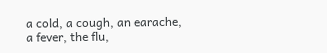a cold, a cough, an earache, a fever, the flu,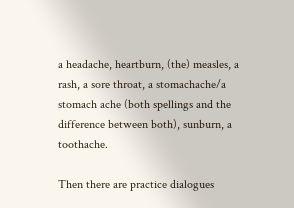a headache, heartburn, (the) measles, a rash, a sore throat, a stomachache/a stomach ache (both spellings and the difference between both), sunburn, a toothache.

Then there are practice dialogues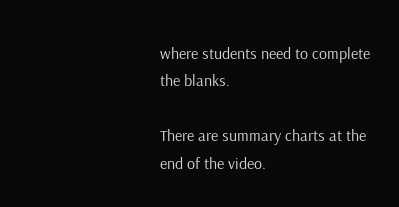where students need to complete the blanks.

There are summary charts at the end of the video.